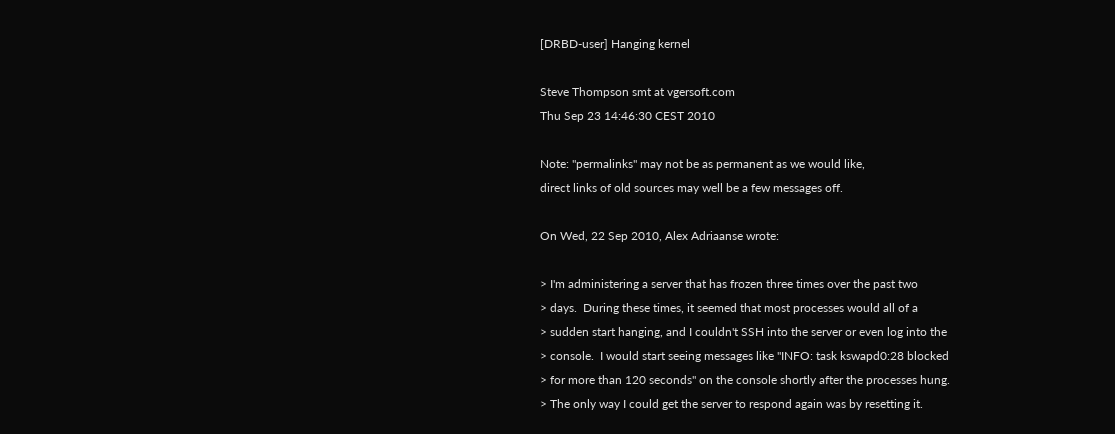[DRBD-user] Hanging kernel

Steve Thompson smt at vgersoft.com
Thu Sep 23 14:46:30 CEST 2010

Note: "permalinks" may not be as permanent as we would like,
direct links of old sources may well be a few messages off.

On Wed, 22 Sep 2010, Alex Adriaanse wrote:

> I'm administering a server that has frozen three times over the past two
> days.  During these times, it seemed that most processes would all of a
> sudden start hanging, and I couldn't SSH into the server or even log into the
> console.  I would start seeing messages like "INFO: task kswapd0:28 blocked
> for more than 120 seconds" on the console shortly after the processes hung.
> The only way I could get the server to respond again was by resetting it.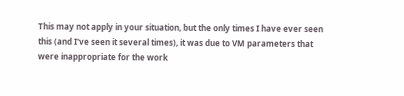This may not apply in your situation, but the only times I have ever seen
this (and I've seen it several times), it was due to VM parameters that
were inappropriate for the work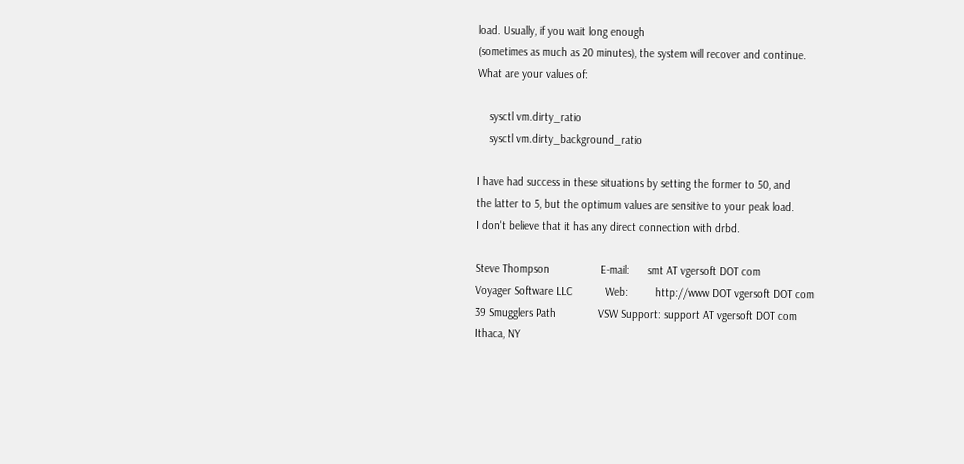load. Usually, if you wait long enough
(sometimes as much as 20 minutes), the system will recover and continue.
What are your values of:

    sysctl vm.dirty_ratio
    sysctl vm.dirty_background_ratio

I have had success in these situations by setting the former to 50, and
the latter to 5, but the optimum values are sensitive to your peak load.
I don't believe that it has any direct connection with drbd.

Steve Thompson                 E-mail:      smt AT vgersoft DOT com
Voyager Software LLC           Web:         http://www DOT vgersoft DOT com
39 Smugglers Path              VSW Support: support AT vgersoft DOT com
Ithaca, NY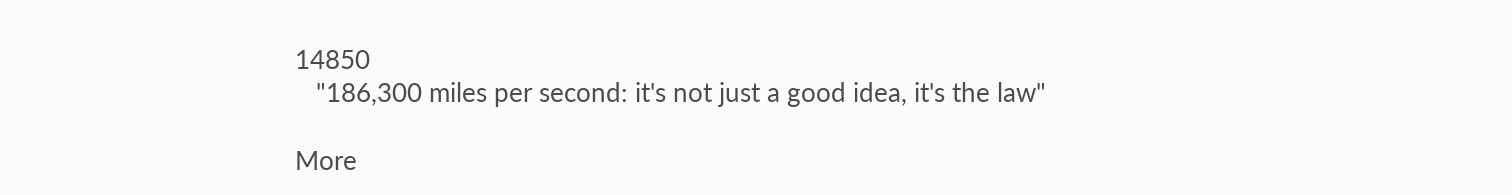14850
   "186,300 miles per second: it's not just a good idea, it's the law"

More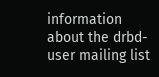information about the drbd-user mailing list